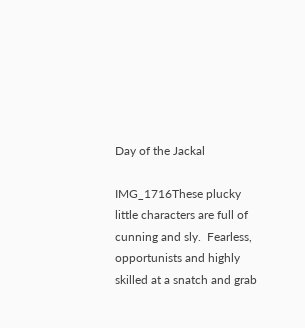Day of the Jackal

IMG_1716These plucky little characters are full of cunning and sly.  Fearless, opportunists and highly skilled at a snatch and grab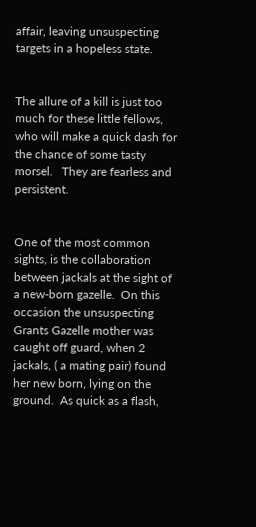affair, leaving unsuspecting targets in a hopeless state.


The allure of a kill is just too much for these little fellows, who will make a quick dash for the chance of some tasty morsel.   They are fearless and persistent.


One of the most common sights, is the collaboration between jackals at the sight of a new-born gazelle.  On this occasion the unsuspecting Grants Gazelle mother was caught off guard, when 2 jackals, ( a mating pair) found her new born, lying on the ground.  As quick as a flash,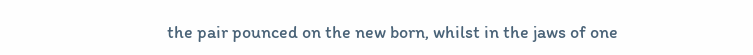the pair pounced on the new born, whilst in the jaws of one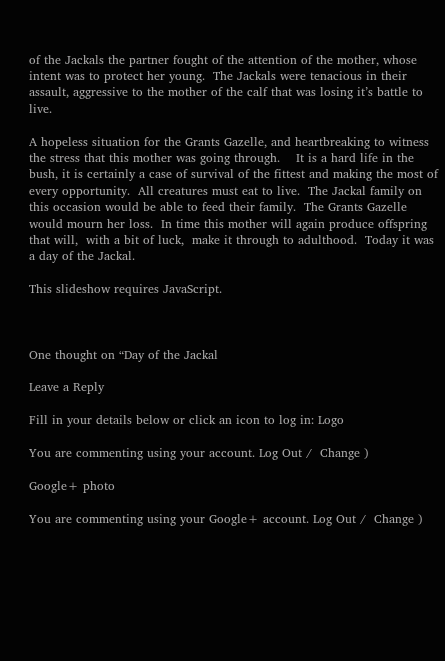of the Jackals the partner fought of the attention of the mother, whose intent was to protect her young.  The Jackals were tenacious in their assault, aggressive to the mother of the calf that was losing it’s battle to live.

A hopeless situation for the Grants Gazelle, and heartbreaking to witness the stress that this mother was going through.    It is a hard life in the bush, it is certainly a case of survival of the fittest and making the most of every opportunity.  All creatures must eat to live.  The Jackal family on this occasion would be able to feed their family.  The Grants Gazelle would mourn her loss.  In time this mother will again produce offspring that will,  with a bit of luck,  make it through to adulthood.  Today it was a day of the Jackal.

This slideshow requires JavaScript.



One thought on “Day of the Jackal

Leave a Reply

Fill in your details below or click an icon to log in: Logo

You are commenting using your account. Log Out /  Change )

Google+ photo

You are commenting using your Google+ account. Log Out /  Change )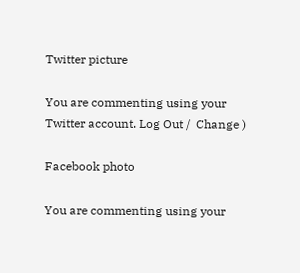Twitter picture

You are commenting using your Twitter account. Log Out /  Change )

Facebook photo

You are commenting using your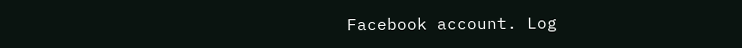Facebook account. Log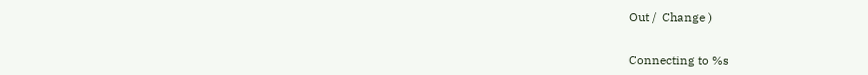Out /  Change )


Connecting to %s